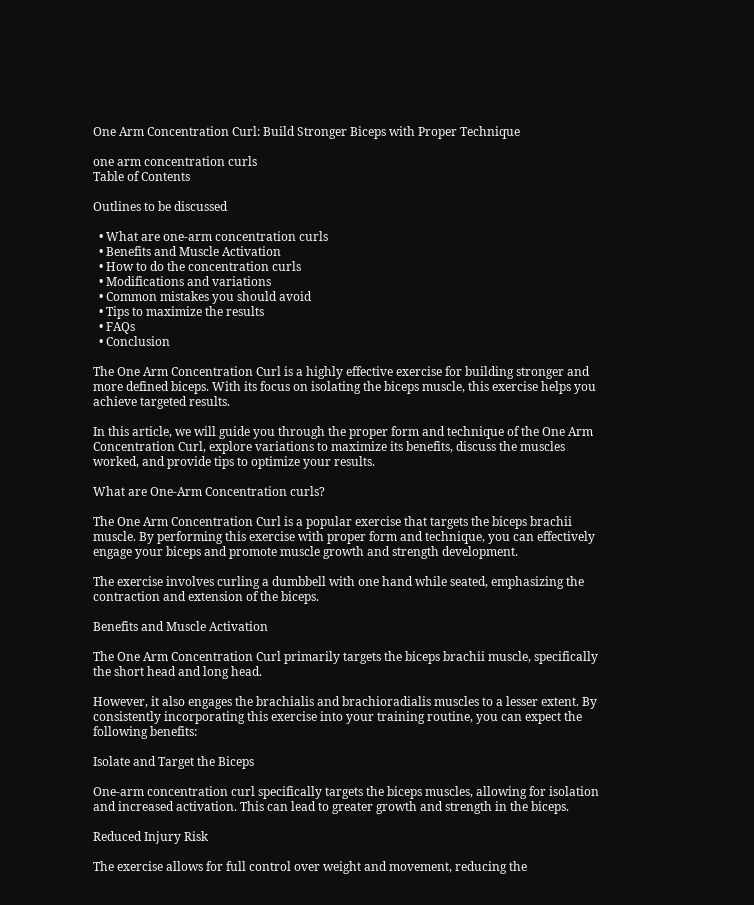One Arm Concentration Curl: Build Stronger Biceps with Proper Technique

one arm concentration curls
Table of Contents

Outlines to be discussed

  • What are one-arm concentration curls
  • Benefits and Muscle Activation
  • How to do the concentration curls
  • Modifications and variations
  • Common mistakes you should avoid
  • Tips to maximize the results
  • FAQs
  • Conclusion

The One Arm Concentration Curl is a highly effective exercise for building stronger and more defined biceps. With its focus on isolating the biceps muscle, this exercise helps you achieve targeted results.

In this article, we will guide you through the proper form and technique of the One Arm Concentration Curl, explore variations to maximize its benefits, discuss the muscles worked, and provide tips to optimize your results.

What are One-Arm Concentration curls?

The One Arm Concentration Curl is a popular exercise that targets the biceps brachii muscle. By performing this exercise with proper form and technique, you can effectively engage your biceps and promote muscle growth and strength development.

The exercise involves curling a dumbbell with one hand while seated, emphasizing the contraction and extension of the biceps.

Benefits and Muscle Activation

The One Arm Concentration Curl primarily targets the biceps brachii muscle, specifically the short head and long head.

However, it also engages the brachialis and brachioradialis muscles to a lesser extent. By consistently incorporating this exercise into your training routine, you can expect the following benefits:

Isolate and Target the Biceps

One-arm concentration curl specifically targets the biceps muscles, allowing for isolation and increased activation. This can lead to greater growth and strength in the biceps.

Reduced Injury Risk

The exercise allows for full control over weight and movement, reducing the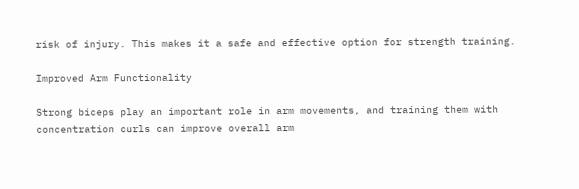risk of injury. This makes it a safe and effective option for strength training.

Improved Arm Functionality

Strong biceps play an important role in arm movements, and training them with concentration curls can improve overall arm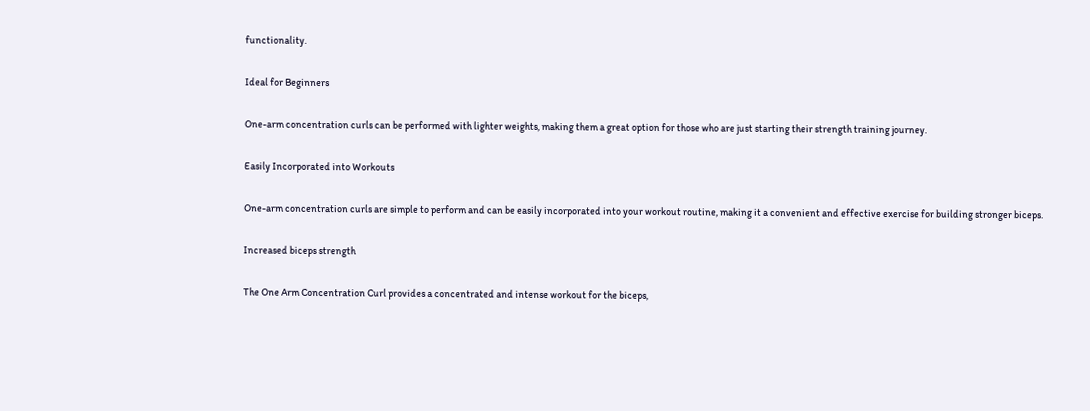functionality.

Ideal for Beginners

One-arm concentration curls can be performed with lighter weights, making them a great option for those who are just starting their strength training journey.

Easily Incorporated into Workouts

One-arm concentration curls are simple to perform and can be easily incorporated into your workout routine, making it a convenient and effective exercise for building stronger biceps.

Increased biceps strength

The One Arm Concentration Curl provides a concentrated and intense workout for the biceps,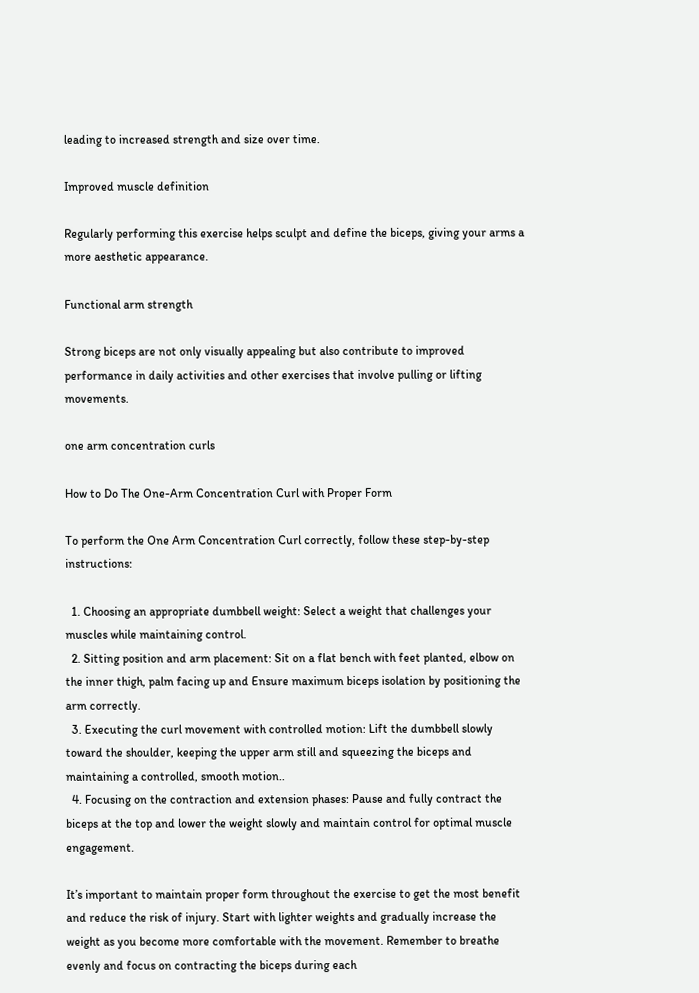leading to increased strength and size over time.

Improved muscle definition

Regularly performing this exercise helps sculpt and define the biceps, giving your arms a more aesthetic appearance.

Functional arm strength

Strong biceps are not only visually appealing but also contribute to improved performance in daily activities and other exercises that involve pulling or lifting movements.

one arm concentration curls

How to Do The One-Arm Concentration Curl with Proper Form

To perform the One Arm Concentration Curl correctly, follow these step-by-step instructions:

  1. Choosing an appropriate dumbbell weight: Select a weight that challenges your muscles while maintaining control.
  2. Sitting position and arm placement: Sit on a flat bench with feet planted, elbow on the inner thigh, palm facing up and Ensure maximum biceps isolation by positioning the arm correctly.
  3. Executing the curl movement with controlled motion: Lift the dumbbell slowly toward the shoulder, keeping the upper arm still and squeezing the biceps and maintaining a controlled, smooth motion..
  4. Focusing on the contraction and extension phases: Pause and fully contract the biceps at the top and lower the weight slowly and maintain control for optimal muscle engagement.

It’s important to maintain proper form throughout the exercise to get the most benefit and reduce the risk of injury. Start with lighter weights and gradually increase the weight as you become more comfortable with the movement. Remember to breathe evenly and focus on contracting the biceps during each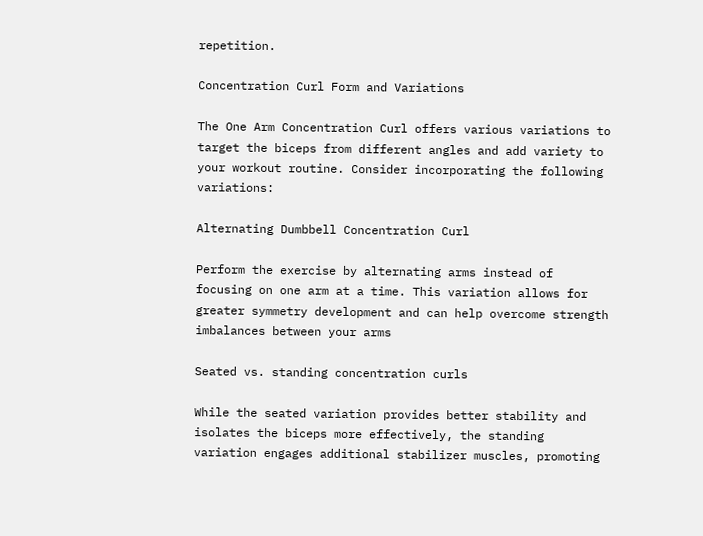repetition.

Concentration Curl Form and Variations

The One Arm Concentration Curl offers various variations to target the biceps from different angles and add variety to your workout routine. Consider incorporating the following variations:

Alternating Dumbbell Concentration Curl

Perform the exercise by alternating arms instead of focusing on one arm at a time. This variation allows for greater symmetry development and can help overcome strength imbalances between your arms

Seated vs. standing concentration curls

While the seated variation provides better stability and isolates the biceps more effectively, the standing variation engages additional stabilizer muscles, promoting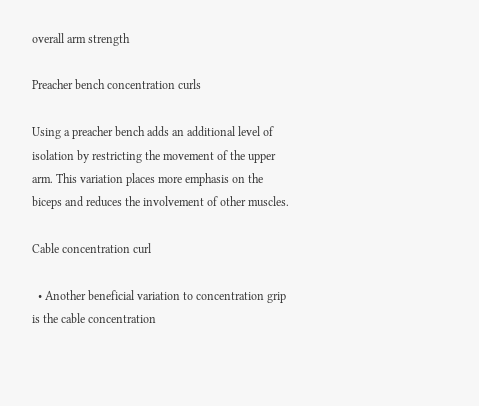overall arm strength

Preacher bench concentration curls

Using a preacher bench adds an additional level of isolation by restricting the movement of the upper arm. This variation places more emphasis on the biceps and reduces the involvement of other muscles.

Cable concentration curl

  • Another beneficial variation to concentration grip is the cable concentration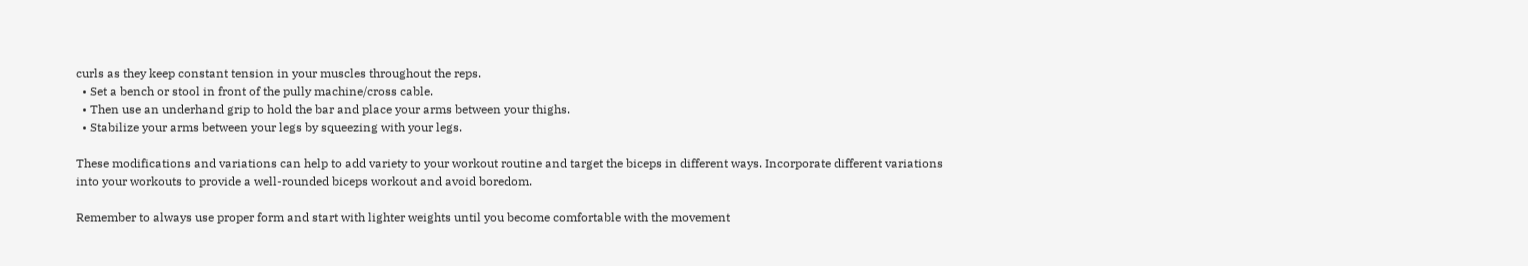curls as they keep constant tension in your muscles throughout the reps.
  • Set a bench or stool in front of the pully machine/cross cable.
  • Then use an underhand grip to hold the bar and place your arms between your thighs.
  • Stabilize your arms between your legs by squeezing with your legs.

These modifications and variations can help to add variety to your workout routine and target the biceps in different ways. Incorporate different variations into your workouts to provide a well-rounded biceps workout and avoid boredom.

Remember to always use proper form and start with lighter weights until you become comfortable with the movement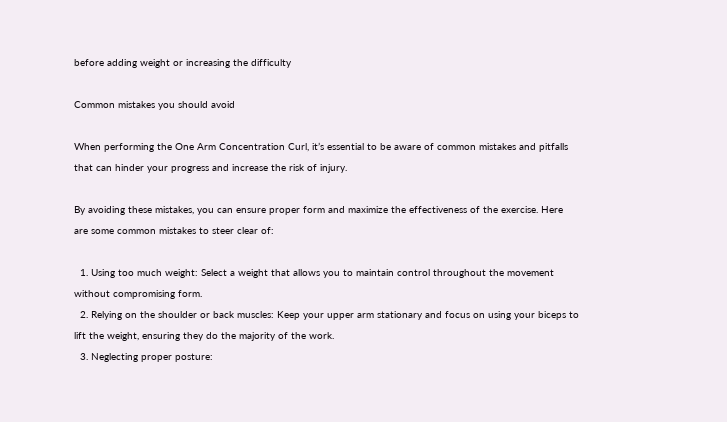before adding weight or increasing the difficulty

Common mistakes you should avoid

When performing the One Arm Concentration Curl, it’s essential to be aware of common mistakes and pitfalls that can hinder your progress and increase the risk of injury.

By avoiding these mistakes, you can ensure proper form and maximize the effectiveness of the exercise. Here are some common mistakes to steer clear of:

  1. Using too much weight: Select a weight that allows you to maintain control throughout the movement without compromising form.
  2. Relying on the shoulder or back muscles: Keep your upper arm stationary and focus on using your biceps to lift the weight, ensuring they do the majority of the work.
  3. Neglecting proper posture: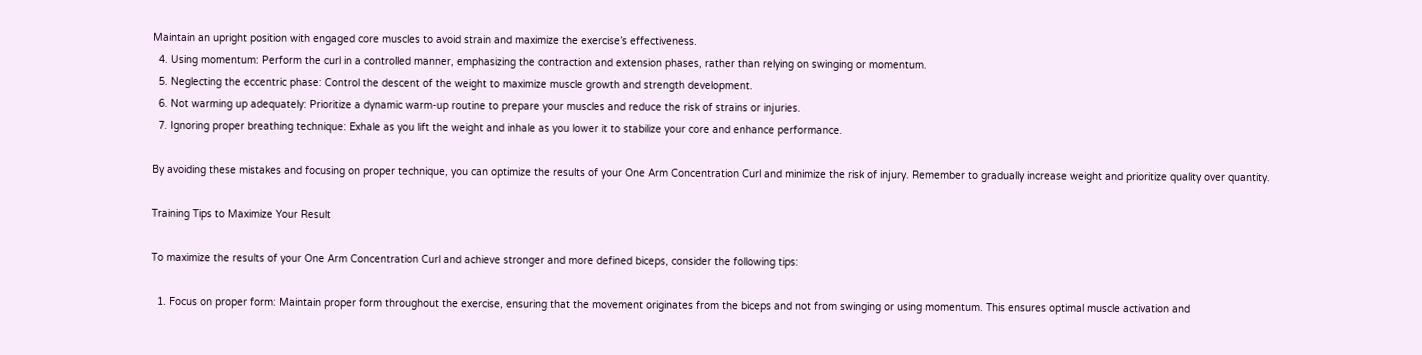Maintain an upright position with engaged core muscles to avoid strain and maximize the exercise’s effectiveness.
  4. Using momentum: Perform the curl in a controlled manner, emphasizing the contraction and extension phases, rather than relying on swinging or momentum.
  5. Neglecting the eccentric phase: Control the descent of the weight to maximize muscle growth and strength development.
  6. Not warming up adequately: Prioritize a dynamic warm-up routine to prepare your muscles and reduce the risk of strains or injuries.
  7. Ignoring proper breathing technique: Exhale as you lift the weight and inhale as you lower it to stabilize your core and enhance performance.

By avoiding these mistakes and focusing on proper technique, you can optimize the results of your One Arm Concentration Curl and minimize the risk of injury. Remember to gradually increase weight and prioritize quality over quantity.

Training Tips to Maximize Your Result

To maximize the results of your One Arm Concentration Curl and achieve stronger and more defined biceps, consider the following tips:

  1. Focus on proper form: Maintain proper form throughout the exercise, ensuring that the movement originates from the biceps and not from swinging or using momentum. This ensures optimal muscle activation and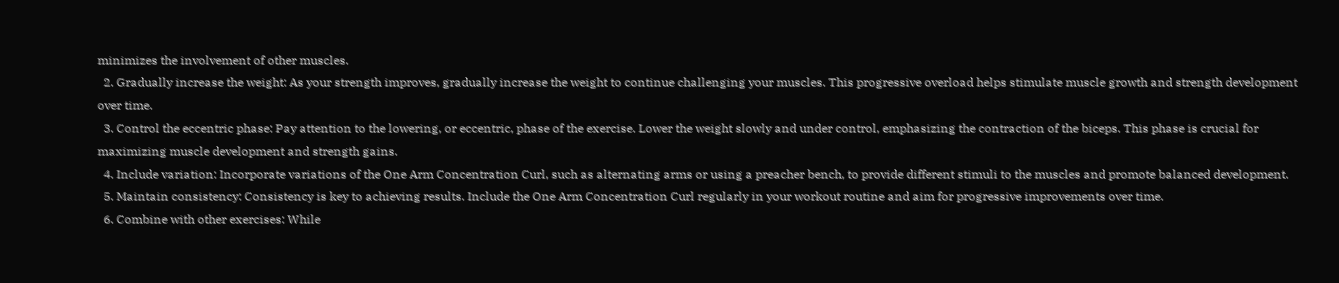minimizes the involvement of other muscles.
  2. Gradually increase the weight: As your strength improves, gradually increase the weight to continue challenging your muscles. This progressive overload helps stimulate muscle growth and strength development over time.
  3. Control the eccentric phase: Pay attention to the lowering, or eccentric, phase of the exercise. Lower the weight slowly and under control, emphasizing the contraction of the biceps. This phase is crucial for maximizing muscle development and strength gains.
  4. Include variation: Incorporate variations of the One Arm Concentration Curl, such as alternating arms or using a preacher bench, to provide different stimuli to the muscles and promote balanced development.
  5. Maintain consistency: Consistency is key to achieving results. Include the One Arm Concentration Curl regularly in your workout routine and aim for progressive improvements over time.
  6. Combine with other exercises: While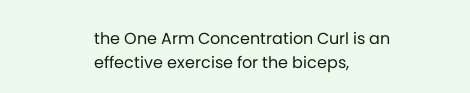the One Arm Concentration Curl is an effective exercise for the biceps,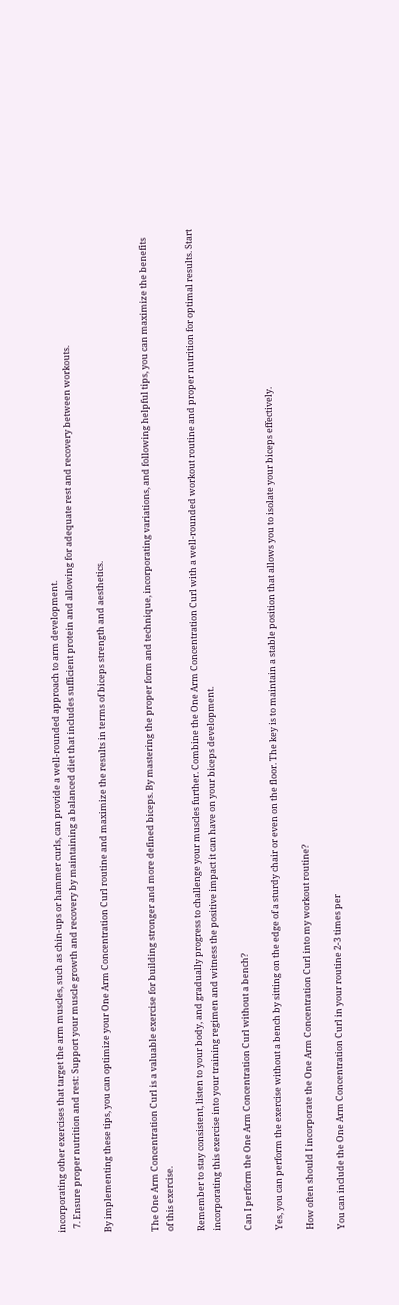incorporating other exercises that target the arm muscles, such as chin-ups or hammer curls, can provide a well-rounded approach to arm development.
  7. Ensure proper nutrition and rest: Support your muscle growth and recovery by maintaining a balanced diet that includes sufficient protein and allowing for adequate rest and recovery between workouts.

By implementing these tips, you can optimize your One Arm Concentration Curl routine and maximize the results in terms of biceps strength and aesthetics.


The One Arm Concentration Curl is a valuable exercise for building stronger and more defined biceps. By mastering the proper form and technique, incorporating variations, and following helpful tips, you can maximize the benefits of this exercise.

Remember to stay consistent, listen to your body, and gradually progress to challenge your muscles further. Combine the One Arm Concentration Curl with a well-rounded workout routine and proper nutrition for optimal results. Start incorporating this exercise into your training regimen and witness the positive impact it can have on your biceps development.

Can I perform the One Arm Concentration Curl without a bench?

Yes, you can perform the exercise without a bench by sitting on the edge of a sturdy chair or even on the floor. The key is to maintain a stable position that allows you to isolate your biceps effectively.

How often should I incorporate the One Arm Concentration Curl into my workout routine?

You can include the One Arm Concentration Curl in your routine 2-3 times per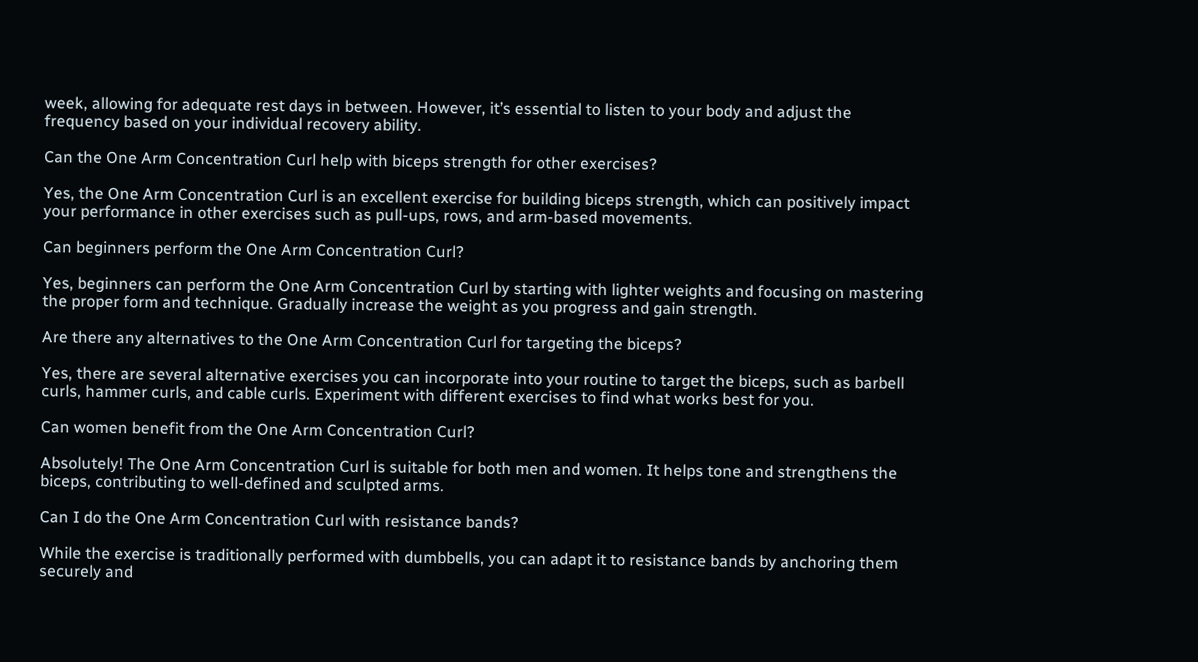week, allowing for adequate rest days in between. However, it’s essential to listen to your body and adjust the frequency based on your individual recovery ability.

Can the One Arm Concentration Curl help with biceps strength for other exercises?

Yes, the One Arm Concentration Curl is an excellent exercise for building biceps strength, which can positively impact your performance in other exercises such as pull-ups, rows, and arm-based movements.

Can beginners perform the One Arm Concentration Curl?

Yes, beginners can perform the One Arm Concentration Curl by starting with lighter weights and focusing on mastering the proper form and technique. Gradually increase the weight as you progress and gain strength.

Are there any alternatives to the One Arm Concentration Curl for targeting the biceps?

Yes, there are several alternative exercises you can incorporate into your routine to target the biceps, such as barbell curls, hammer curls, and cable curls. Experiment with different exercises to find what works best for you.

Can women benefit from the One Arm Concentration Curl?

Absolutely! The One Arm Concentration Curl is suitable for both men and women. It helps tone and strengthens the biceps, contributing to well-defined and sculpted arms.

Can I do the One Arm Concentration Curl with resistance bands?

While the exercise is traditionally performed with dumbbells, you can adapt it to resistance bands by anchoring them securely and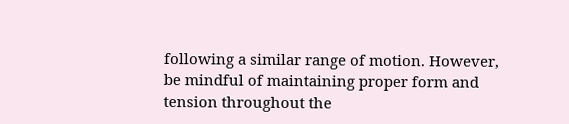following a similar range of motion. However, be mindful of maintaining proper form and tension throughout the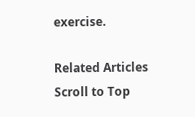exercise.

Related Articles
Scroll to Top